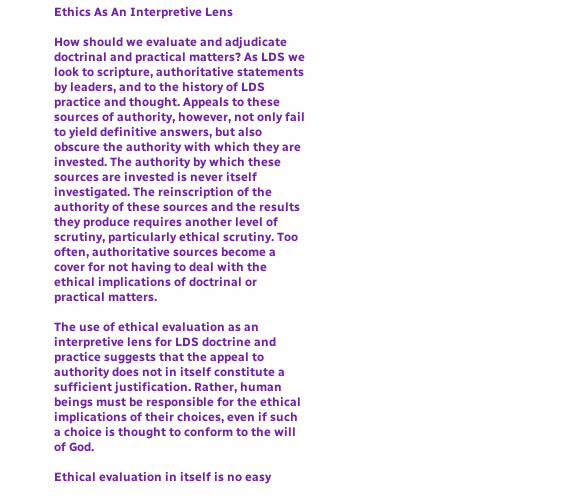Ethics As An Interpretive Lens

How should we evaluate and adjudicate doctrinal and practical matters? As LDS we look to scripture, authoritative statements by leaders, and to the history of LDS practice and thought. Appeals to these sources of authority, however, not only fail to yield definitive answers, but also obscure the authority with which they are invested. The authority by which these sources are invested is never itself investigated. The reinscription of the authority of these sources and the results they produce requires another level of scrutiny, particularly ethical scrutiny. Too often, authoritative sources become a cover for not having to deal with the ethical implications of doctrinal or practical matters.

The use of ethical evaluation as an interpretive lens for LDS doctrine and practice suggests that the appeal to authority does not in itself constitute a sufficient justification. Rather, human beings must be responsible for the ethical implications of their choices, even if such a choice is thought to conform to the will of God.

Ethical evaluation in itself is no easy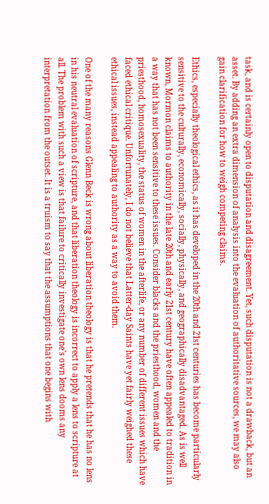task, and is certainly open to disputation and disagreement. Yet, such disputation is not a drawback, but an asset. By adding an extra dimension of analysis into the evaluation of authoritative sources, we may also gain clarification for how to weigh competing claims.

Ethics, especially theological ethics, as it has developed in the 20th and 21st centuries has become particularly sensitive to the culturally, economically, socially, physically, and geographically disadvantaged. As is well known, Mormon claims to authority in the late 20th and early 21st century have often appealed to tradition in a way that has not been sensitive to these issues. Consider blacks and the priesthood, women and the priesthood, homosexuality, the status of women in the afterlife, or any number of different issues which have faced ethical critique. Unfortunately, I do not believe that Latter-day Saints have yet fairly weighed these ethical issues, instead appealing to authority as a way to avoid them.

One of the many reasons Glenn Beck is wrong about liberation theology is that he pretends that he has no lens in his neutral evaluation of scripture, and that liberation theology is incorrect to apply a lens to scripture at all. The problem with such a view is that failure to critically investigate one’s own lens dooms any interpretation from the outset. It is a truism to say that the assumptions that one begins with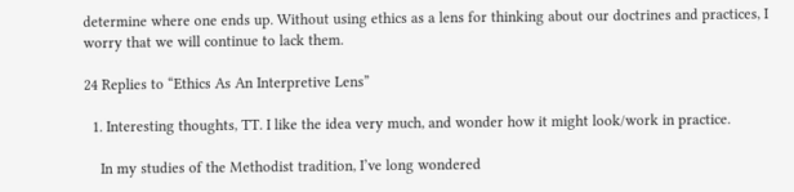determine where one ends up. Without using ethics as a lens for thinking about our doctrines and practices, I worry that we will continue to lack them.

24 Replies to “Ethics As An Interpretive Lens”

  1. Interesting thoughts, TT. I like the idea very much, and wonder how it might look/work in practice.

    In my studies of the Methodist tradition, I’ve long wondered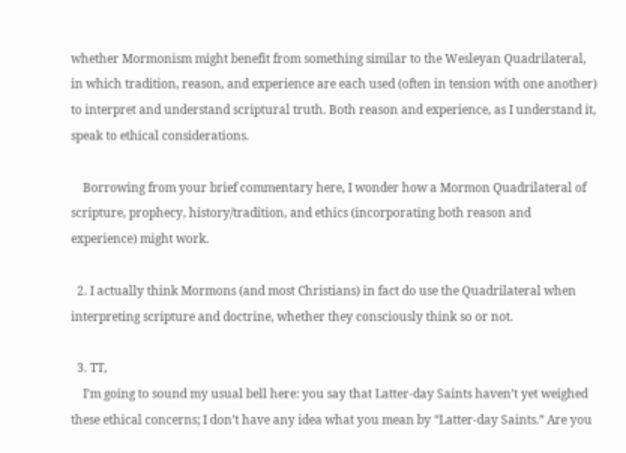whether Mormonism might benefit from something similar to the Wesleyan Quadrilateral, in which tradition, reason, and experience are each used (often in tension with one another) to interpret and understand scriptural truth. Both reason and experience, as I understand it, speak to ethical considerations.

    Borrowing from your brief commentary here, I wonder how a Mormon Quadrilateral of scripture, prophecy, history/tradition, and ethics (incorporating both reason and experience) might work.

  2. I actually think Mormons (and most Christians) in fact do use the Quadrilateral when interpreting scripture and doctrine, whether they consciously think so or not.

  3. TT,
    I’m going to sound my usual bell here: you say that Latter-day Saints haven’t yet weighed these ethical concerns; I don’t have any idea what you mean by “Latter-day Saints.” Are you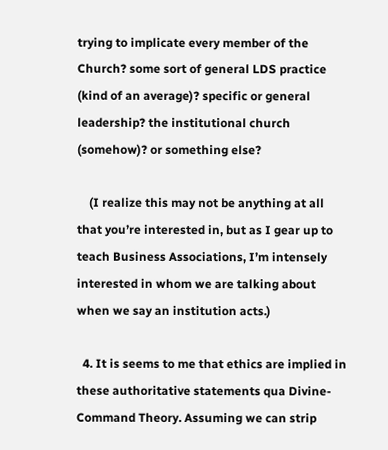trying to implicate every member of the Church? some sort of general LDS practice (kind of an average)? specific or general leadership? the institutional church (somehow)? or something else?

    (I realize this may not be anything at all that you’re interested in, but as I gear up to teach Business Associations, I’m intensely interested in whom we are talking about when we say an institution acts.)

  4. It is seems to me that ethics are implied in these authoritative statements qua Divine-Command Theory. Assuming we can strip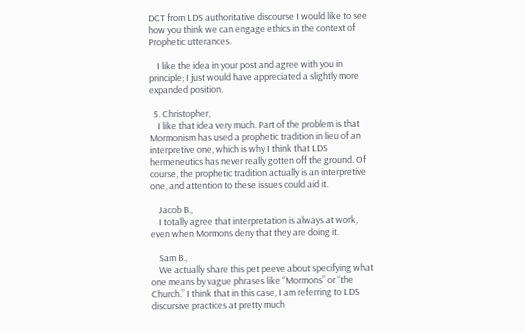DCT from LDS authoritative discourse I would like to see how you think we can engage ethics in the context of Prophetic utterances.

    I like the idea in your post and agree with you in principle; I just would have appreciated a slightly more expanded position.

  5. Christopher,
    I like that idea very much. Part of the problem is that Mormonism has used a prophetic tradition in lieu of an interpretive one, which is why I think that LDS hermeneutics has never really gotten off the ground. Of course, the prophetic tradition actually is an interpretive one, and attention to these issues could aid it.

    Jacob B.,
    I totally agree that interpretation is always at work, even when Mormons deny that they are doing it.

    Sam B.,
    We actually share this pet peeve about specifying what one means by vague phrases like “Mormons” or “the Church.” I think that in this case, I am referring to LDS discursive practices at pretty much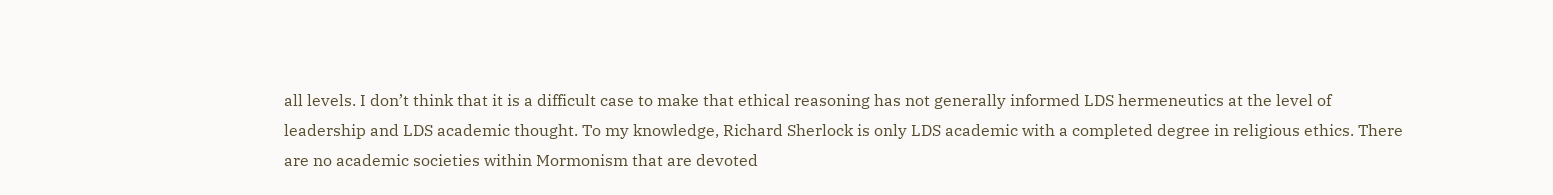all levels. I don’t think that it is a difficult case to make that ethical reasoning has not generally informed LDS hermeneutics at the level of leadership and LDS academic thought. To my knowledge, Richard Sherlock is only LDS academic with a completed degree in religious ethics. There are no academic societies within Mormonism that are devoted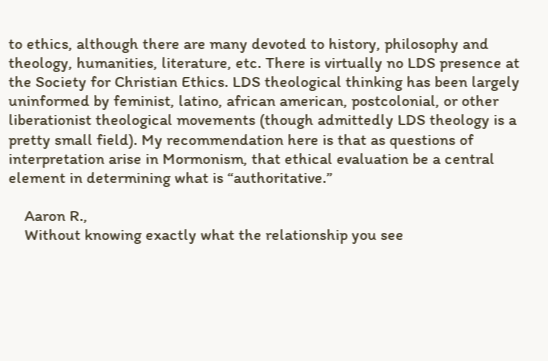to ethics, although there are many devoted to history, philosophy and theology, humanities, literature, etc. There is virtually no LDS presence at the Society for Christian Ethics. LDS theological thinking has been largely uninformed by feminist, latino, african american, postcolonial, or other liberationist theological movements (though admittedly LDS theology is a pretty small field). My recommendation here is that as questions of interpretation arise in Mormonism, that ethical evaluation be a central element in determining what is “authoritative.”

    Aaron R.,
    Without knowing exactly what the relationship you see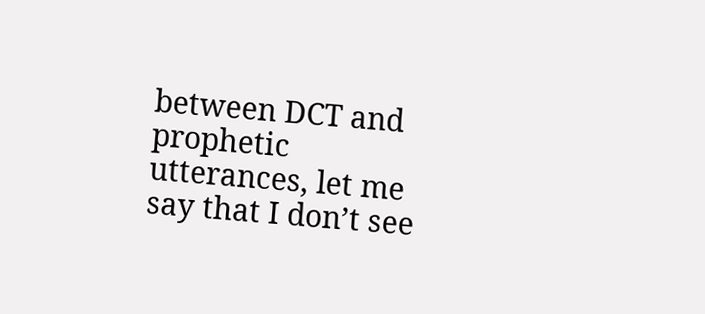between DCT and prophetic utterances, let me say that I don’t see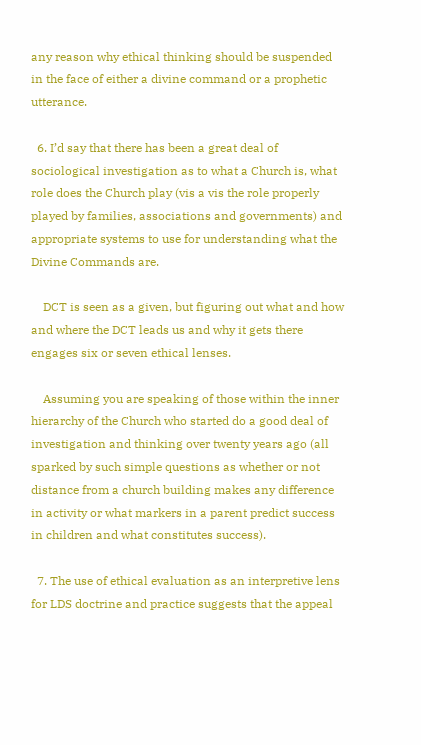any reason why ethical thinking should be suspended in the face of either a divine command or a prophetic utterance.

  6. I’d say that there has been a great deal of sociological investigation as to what a Church is, what role does the Church play (vis a vis the role properly played by families, associations and governments) and appropriate systems to use for understanding what the Divine Commands are.

    DCT is seen as a given, but figuring out what and how and where the DCT leads us and why it gets there engages six or seven ethical lenses.

    Assuming you are speaking of those within the inner hierarchy of the Church who started do a good deal of investigation and thinking over twenty years ago (all sparked by such simple questions as whether or not distance from a church building makes any difference in activity or what markers in a parent predict success in children and what constitutes success).

  7. The use of ethical evaluation as an interpretive lens for LDS doctrine and practice suggests that the appeal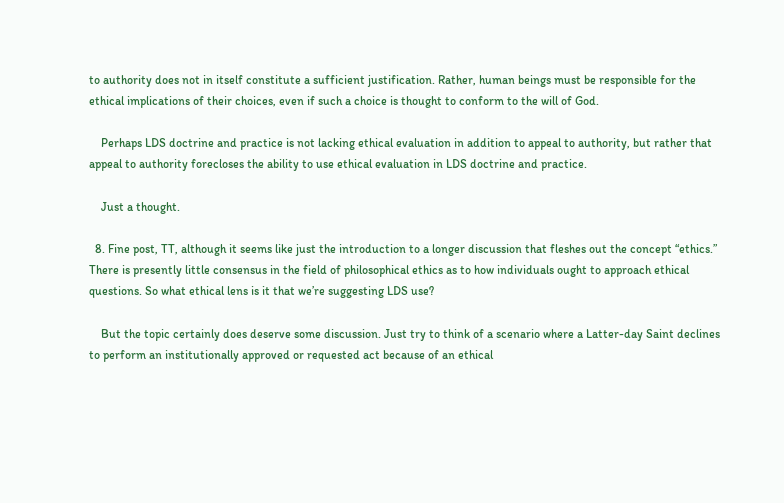to authority does not in itself constitute a sufficient justification. Rather, human beings must be responsible for the ethical implications of their choices, even if such a choice is thought to conform to the will of God.

    Perhaps LDS doctrine and practice is not lacking ethical evaluation in addition to appeal to authority, but rather that appeal to authority forecloses the ability to use ethical evaluation in LDS doctrine and practice.

    Just a thought.

  8. Fine post, TT, although it seems like just the introduction to a longer discussion that fleshes out the concept “ethics.” There is presently little consensus in the field of philosophical ethics as to how individuals ought to approach ethical questions. So what ethical lens is it that we’re suggesting LDS use?

    But the topic certainly does deserve some discussion. Just try to think of a scenario where a Latter-day Saint declines to perform an institutionally approved or requested act because of an ethical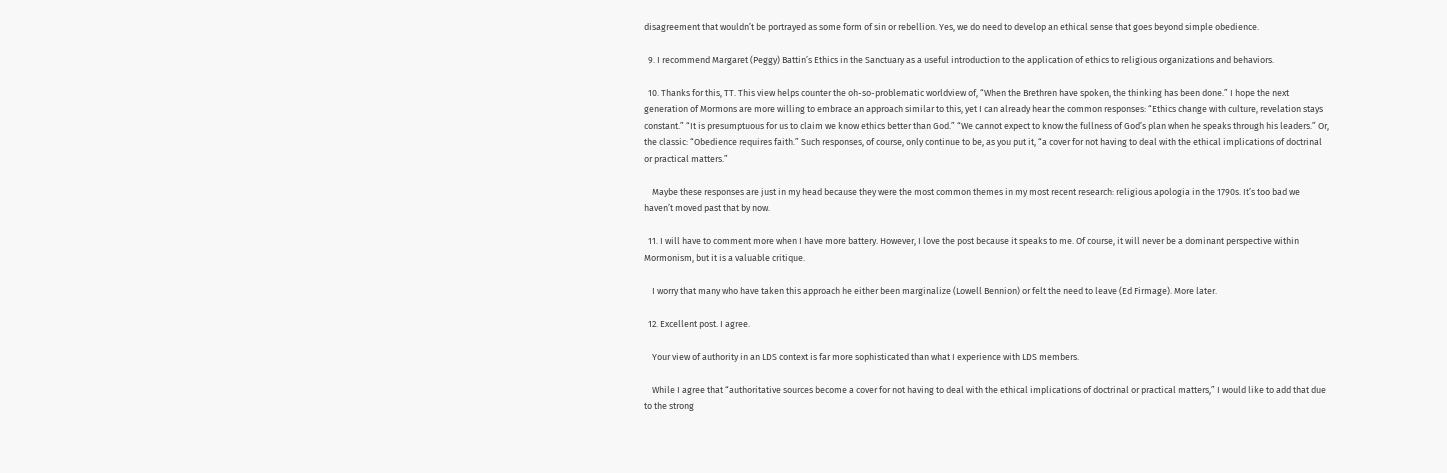disagreement that wouldn’t be portrayed as some form of sin or rebellion. Yes, we do need to develop an ethical sense that goes beyond simple obedience.

  9. I recommend Margaret (Peggy) Battin’s Ethics in the Sanctuary as a useful introduction to the application of ethics to religious organizations and behaviors.

  10. Thanks for this, TT. This view helps counter the oh-so-problematic worldview of, “When the Brethren have spoken, the thinking has been done.” I hope the next generation of Mormons are more willing to embrace an approach similar to this, yet I can already hear the common responses: “Ethics change with culture, revelation stays constant.” “It is presumptuous for us to claim we know ethics better than God.” “We cannot expect to know the fullness of God’s plan when he speaks through his leaders.” Or, the classic: “Obedience requires faith.” Such responses, of course, only continue to be, as you put it, “a cover for not having to deal with the ethical implications of doctrinal or practical matters.”

    Maybe these responses are just in my head because they were the most common themes in my most recent research: religious apologia in the 1790s. It’s too bad we haven’t moved past that by now.

  11. I will have to comment more when I have more battery. However, I love the post because it speaks to me. Of course, it will never be a dominant perspective within Mormonism, but it is a valuable critique.

    I worry that many who have taken this approach he either been marginalize (Lowell Bennion) or felt the need to leave (Ed Firmage). More later.

  12. Excellent post. I agree.

    Your view of authority in an LDS context is far more sophisticated than what I experience with LDS members.

    While I agree that “authoritative sources become a cover for not having to deal with the ethical implications of doctrinal or practical matters,” I would like to add that due to the strong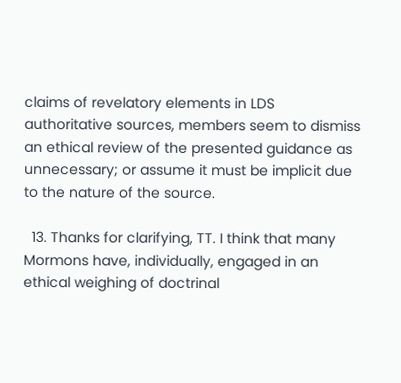claims of revelatory elements in LDS authoritative sources, members seem to dismiss an ethical review of the presented guidance as unnecessary; or assume it must be implicit due to the nature of the source.

  13. Thanks for clarifying, TT. I think that many Mormons have, individually, engaged in an ethical weighing of doctrinal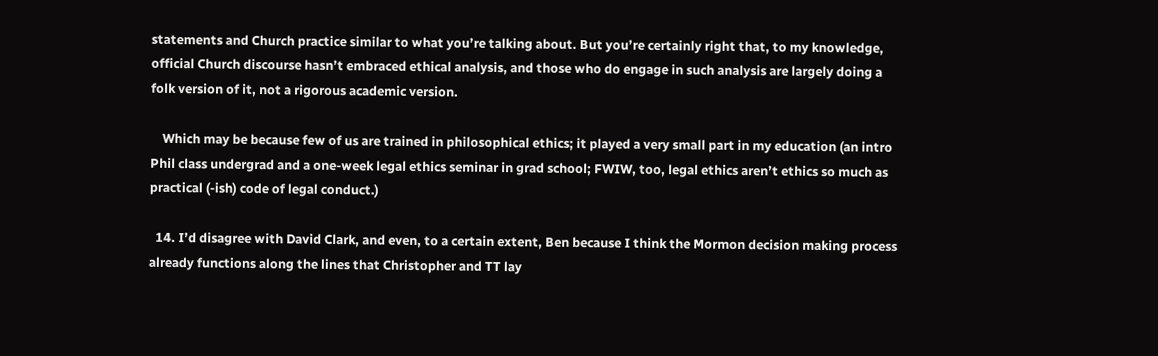statements and Church practice similar to what you’re talking about. But you’re certainly right that, to my knowledge, official Church discourse hasn’t embraced ethical analysis, and those who do engage in such analysis are largely doing a folk version of it, not a rigorous academic version.

    Which may be because few of us are trained in philosophical ethics; it played a very small part in my education (an intro Phil class undergrad and a one-week legal ethics seminar in grad school; FWIW, too, legal ethics aren’t ethics so much as practical (-ish) code of legal conduct.)

  14. I’d disagree with David Clark, and even, to a certain extent, Ben because I think the Mormon decision making process already functions along the lines that Christopher and TT lay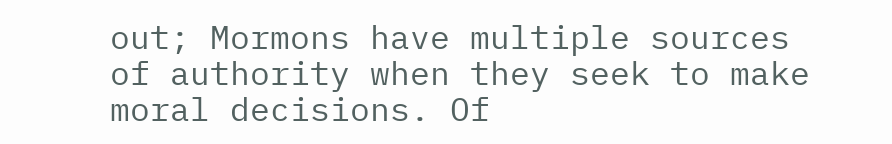out; Mormons have multiple sources of authority when they seek to make moral decisions. Of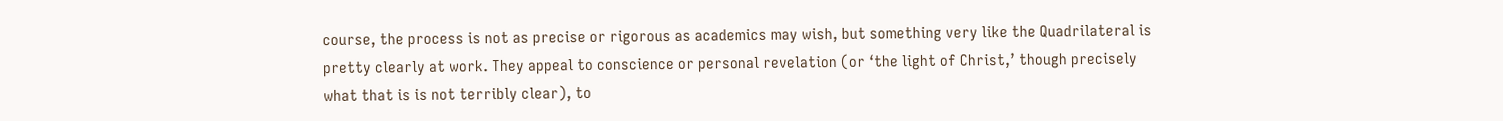course, the process is not as precise or rigorous as academics may wish, but something very like the Quadrilateral is pretty clearly at work. They appeal to conscience or personal revelation (or ‘the light of Christ,’ though precisely what that is is not terribly clear), to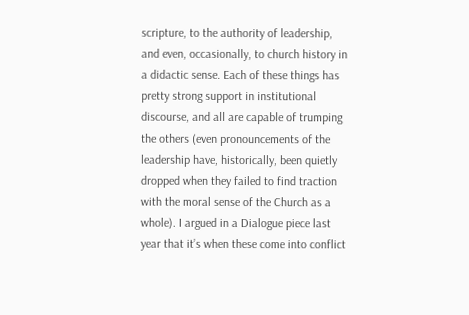scripture, to the authority of leadership, and even, occasionally, to church history in a didactic sense. Each of these things has pretty strong support in institutional discourse, and all are capable of trumping the others (even pronouncements of the leadership have, historically, been quietly dropped when they failed to find traction with the moral sense of the Church as a whole). I argued in a Dialogue piece last year that it’s when these come into conflict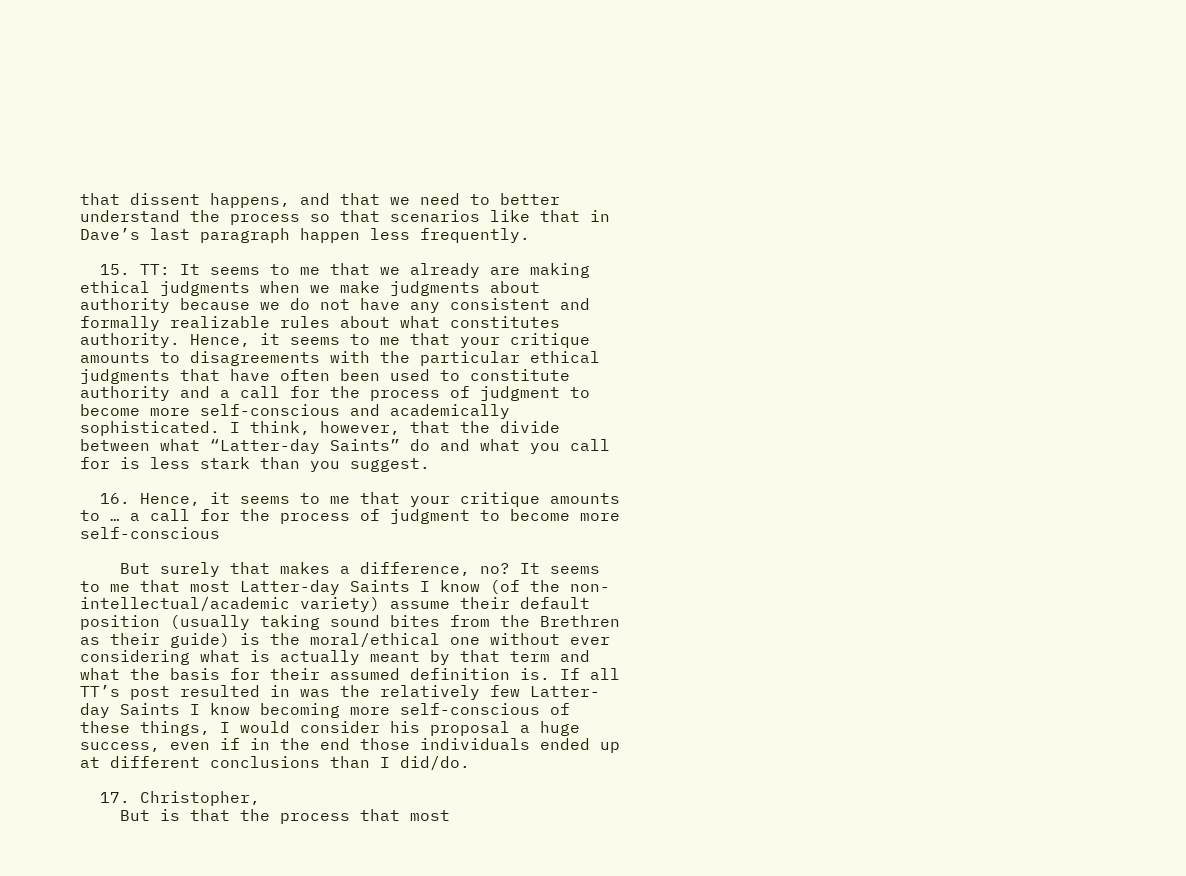that dissent happens, and that we need to better understand the process so that scenarios like that in Dave’s last paragraph happen less frequently.

  15. TT: It seems to me that we already are making ethical judgments when we make judgments about authority because we do not have any consistent and formally realizable rules about what constitutes authority. Hence, it seems to me that your critique amounts to disagreements with the particular ethical judgments that have often been used to constitute authority and a call for the process of judgment to become more self-conscious and academically sophisticated. I think, however, that the divide between what “Latter-day Saints” do and what you call for is less stark than you suggest.

  16. Hence, it seems to me that your critique amounts to … a call for the process of judgment to become more self-conscious

    But surely that makes a difference, no? It seems to me that most Latter-day Saints I know (of the non-intellectual/academic variety) assume their default position (usually taking sound bites from the Brethren as their guide) is the moral/ethical one without ever considering what is actually meant by that term and what the basis for their assumed definition is. If all TT’s post resulted in was the relatively few Latter-day Saints I know becoming more self-conscious of these things, I would consider his proposal a huge success, even if in the end those individuals ended up at different conclusions than I did/do.

  17. Christopher,
    But is that the process that most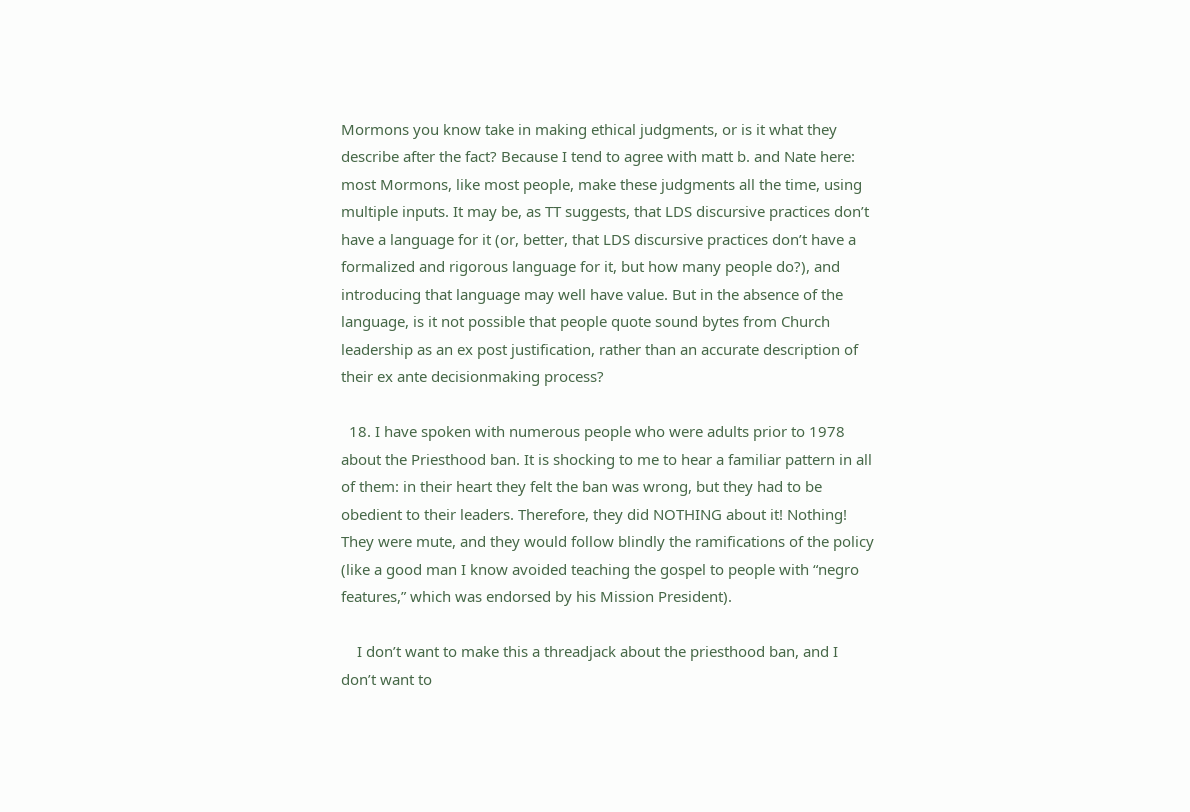Mormons you know take in making ethical judgments, or is it what they describe after the fact? Because I tend to agree with matt b. and Nate here: most Mormons, like most people, make these judgments all the time, using multiple inputs. It may be, as TT suggests, that LDS discursive practices don’t have a language for it (or, better, that LDS discursive practices don’t have a formalized and rigorous language for it, but how many people do?), and introducing that language may well have value. But in the absence of the language, is it not possible that people quote sound bytes from Church leadership as an ex post justification, rather than an accurate description of their ex ante decisionmaking process?

  18. I have spoken with numerous people who were adults prior to 1978 about the Priesthood ban. It is shocking to me to hear a familiar pattern in all of them: in their heart they felt the ban was wrong, but they had to be obedient to their leaders. Therefore, they did NOTHING about it! Nothing! They were mute, and they would follow blindly the ramifications of the policy (like a good man I know avoided teaching the gospel to people with “negro features,” which was endorsed by his Mission President).

    I don’t want to make this a threadjack about the priesthood ban, and I don’t want to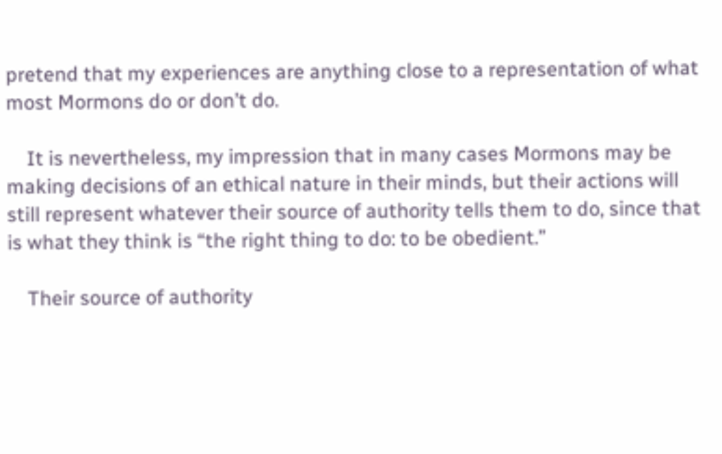pretend that my experiences are anything close to a representation of what most Mormons do or don’t do.

    It is nevertheless, my impression that in many cases Mormons may be making decisions of an ethical nature in their minds, but their actions will still represent whatever their source of authority tells them to do, since that is what they think is “the right thing to do: to be obedient.”

    Their source of authority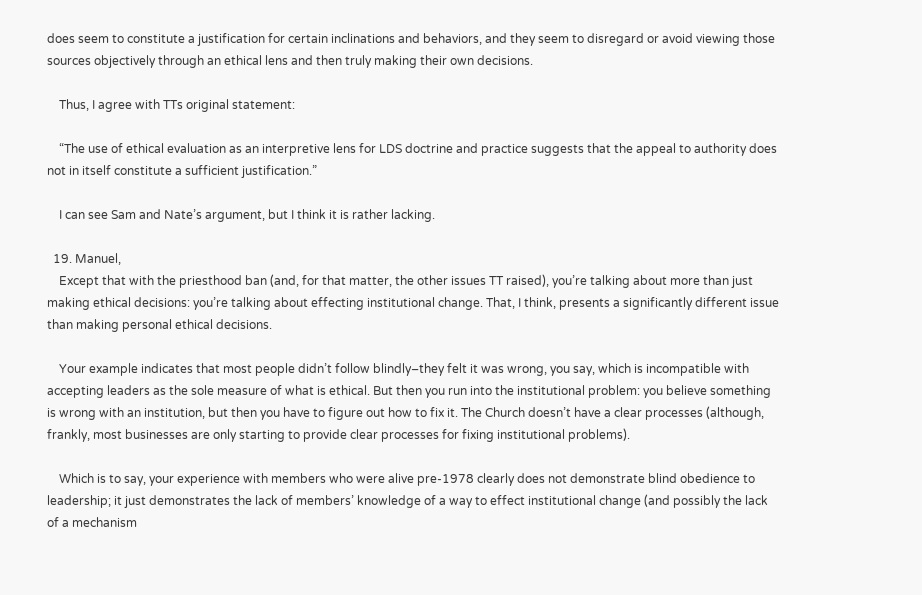does seem to constitute a justification for certain inclinations and behaviors, and they seem to disregard or avoid viewing those sources objectively through an ethical lens and then truly making their own decisions.

    Thus, I agree with TTs original statement:

    “The use of ethical evaluation as an interpretive lens for LDS doctrine and practice suggests that the appeal to authority does not in itself constitute a sufficient justification.”

    I can see Sam and Nate’s argument, but I think it is rather lacking.

  19. Manuel,
    Except that with the priesthood ban (and, for that matter, the other issues TT raised), you’re talking about more than just making ethical decisions: you’re talking about effecting institutional change. That, I think, presents a significantly different issue than making personal ethical decisions.

    Your example indicates that most people didn’t follow blindly–they felt it was wrong, you say, which is incompatible with accepting leaders as the sole measure of what is ethical. But then you run into the institutional problem: you believe something is wrong with an institution, but then you have to figure out how to fix it. The Church doesn’t have a clear processes (although, frankly, most businesses are only starting to provide clear processes for fixing institutional problems).

    Which is to say, your experience with members who were alive pre-1978 clearly does not demonstrate blind obedience to leadership; it just demonstrates the lack of members’ knowledge of a way to effect institutional change (and possibly the lack of a mechanism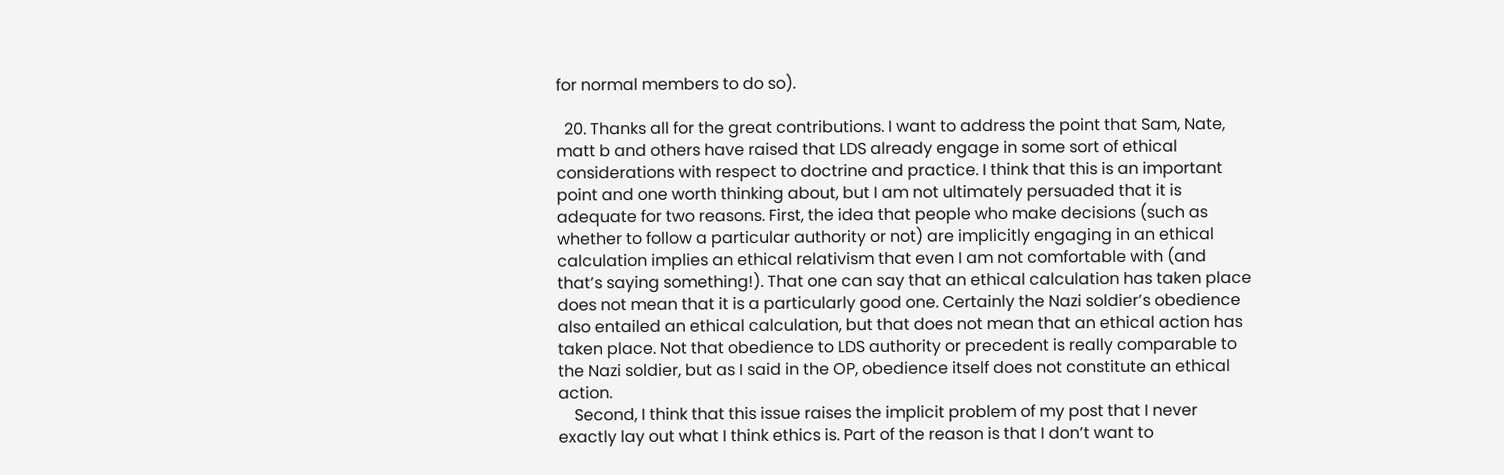for normal members to do so).

  20. Thanks all for the great contributions. I want to address the point that Sam, Nate, matt b and others have raised that LDS already engage in some sort of ethical considerations with respect to doctrine and practice. I think that this is an important point and one worth thinking about, but I am not ultimately persuaded that it is adequate for two reasons. First, the idea that people who make decisions (such as whether to follow a particular authority or not) are implicitly engaging in an ethical calculation implies an ethical relativism that even I am not comfortable with (and that’s saying something!). That one can say that an ethical calculation has taken place does not mean that it is a particularly good one. Certainly the Nazi soldier’s obedience also entailed an ethical calculation, but that does not mean that an ethical action has taken place. Not that obedience to LDS authority or precedent is really comparable to the Nazi soldier, but as I said in the OP, obedience itself does not constitute an ethical action.
    Second, I think that this issue raises the implicit problem of my post that I never exactly lay out what I think ethics is. Part of the reason is that I don’t want to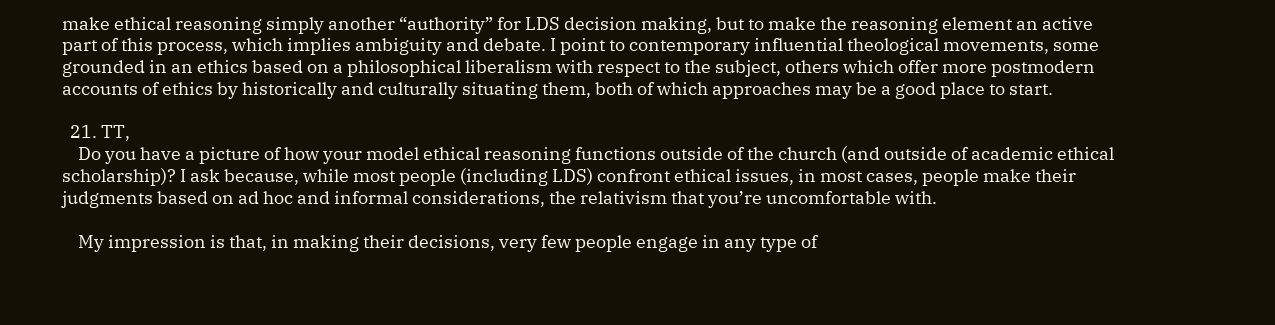make ethical reasoning simply another “authority” for LDS decision making, but to make the reasoning element an active part of this process, which implies ambiguity and debate. I point to contemporary influential theological movements, some grounded in an ethics based on a philosophical liberalism with respect to the subject, others which offer more postmodern accounts of ethics by historically and culturally situating them, both of which approaches may be a good place to start.

  21. TT,
    Do you have a picture of how your model ethical reasoning functions outside of the church (and outside of academic ethical scholarship)? I ask because, while most people (including LDS) confront ethical issues, in most cases, people make their judgments based on ad hoc and informal considerations, the relativism that you’re uncomfortable with.

    My impression is that, in making their decisions, very few people engage in any type of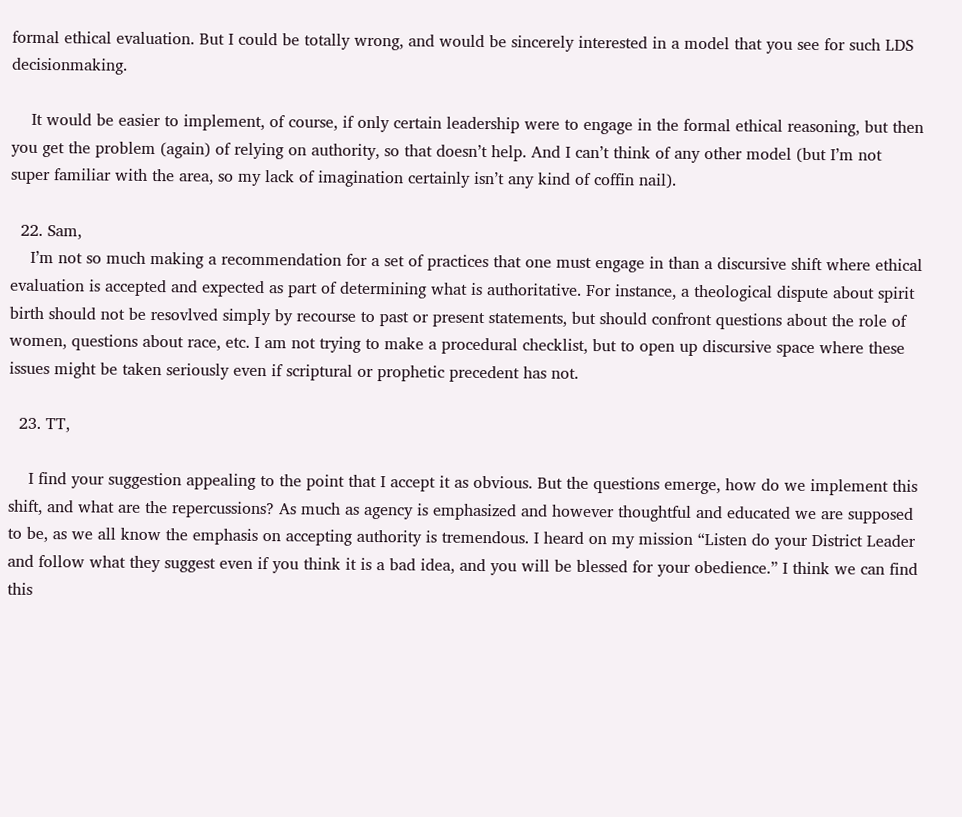formal ethical evaluation. But I could be totally wrong, and would be sincerely interested in a model that you see for such LDS decisionmaking.

    It would be easier to implement, of course, if only certain leadership were to engage in the formal ethical reasoning, but then you get the problem (again) of relying on authority, so that doesn’t help. And I can’t think of any other model (but I’m not super familiar with the area, so my lack of imagination certainly isn’t any kind of coffin nail).

  22. Sam,
    I’m not so much making a recommendation for a set of practices that one must engage in than a discursive shift where ethical evaluation is accepted and expected as part of determining what is authoritative. For instance, a theological dispute about spirit birth should not be resovlved simply by recourse to past or present statements, but should confront questions about the role of women, questions about race, etc. I am not trying to make a procedural checklist, but to open up discursive space where these issues might be taken seriously even if scriptural or prophetic precedent has not.

  23. TT,

    I find your suggestion appealing to the point that I accept it as obvious. But the questions emerge, how do we implement this shift, and what are the repercussions? As much as agency is emphasized and however thoughtful and educated we are supposed to be, as we all know the emphasis on accepting authority is tremendous. I heard on my mission “Listen do your District Leader and follow what they suggest even if you think it is a bad idea, and you will be blessed for your obedience.” I think we can find this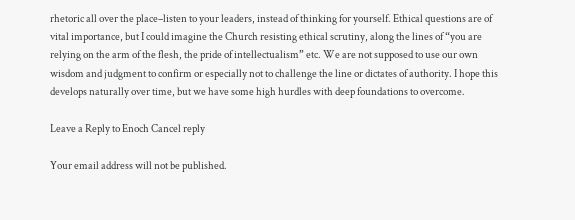rhetoric all over the place–listen to your leaders, instead of thinking for yourself. Ethical questions are of vital importance, but I could imagine the Church resisting ethical scrutiny, along the lines of “you are relying on the arm of the flesh, the pride of intellectualism” etc. We are not supposed to use our own wisdom and judgment to confirm or especially not to challenge the line or dictates of authority. I hope this develops naturally over time, but we have some high hurdles with deep foundations to overcome.

Leave a Reply to Enoch Cancel reply

Your email address will not be published.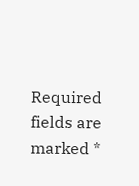Required fields are marked *